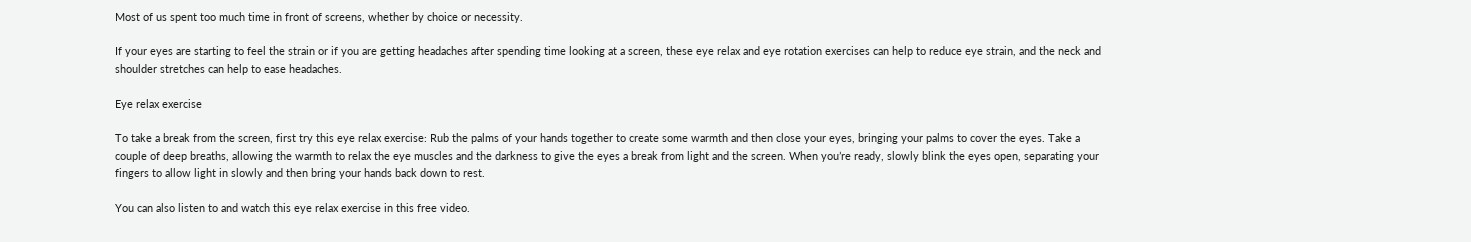Most of us spent too much time in front of screens, whether by choice or necessity.

If your eyes are starting to feel the strain or if you are getting headaches after spending time looking at a screen, these eye relax and eye rotation exercises can help to reduce eye strain, and the neck and shoulder stretches can help to ease headaches.

Eye relax exercise

To take a break from the screen, first try this eye relax exercise: Rub the palms of your hands together to create some warmth and then close your eyes, bringing your palms to cover the eyes. Take a couple of deep breaths, allowing the warmth to relax the eye muscles and the darkness to give the eyes a break from light and the screen. When you’re ready, slowly blink the eyes open, separating your fingers to allow light in slowly and then bring your hands back down to rest.

You can also listen to and watch this eye relax exercise in this free video.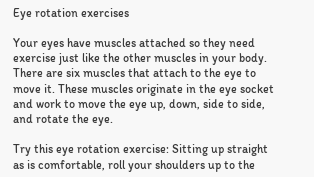Eye rotation exercises

Your eyes have muscles attached so they need exercise just like the other muscles in your body. There are six muscles that attach to the eye to move it. These muscles originate in the eye socket and work to move the eye up, down, side to side, and rotate the eye.

Try this eye rotation exercise: Sitting up straight as is comfortable, roll your shoulders up to the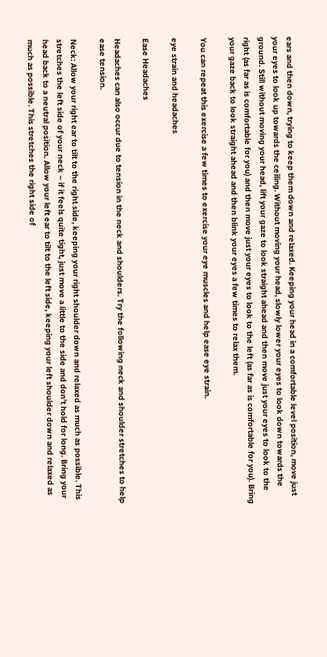ears and then down, trying to keep them down and relaxed. Keeping your head in a comfortable level position, move just your eyes to look up towards the ceiling. Without moving your head, slowly lower your eyes to look down towards the ground. Still without moving your head, lift your gaze to look straight ahead and then move just your eyes to look to the right (as far as is comfortable for you) and then move just your eyes to look to the left (as far as is comfortable for you). Bring your gaze back to look straight ahead and then blink your eyes a few times to relax them.

You can repeat this exercise a few times to exercise your eye muscles and help ease eye strain.

eye strain and headaches

Ease Headaches

Headaches can also occur due to tension in the neck and shoulders. Try the following neck and shoulder stretches to help ease tension.

Neck: Allow your right ear to tilt to the right side, keeping your right shoulder down and relaxed as much as possible. This stretches the left side of your neck – if it feels quite tight, just move a little to the side and don’t hold for long. Bring your head back to a neutral position. Allow your left ear to tilt to the left side, keeping your left shoulder down and relaxed as much as possible. This stretches the right side of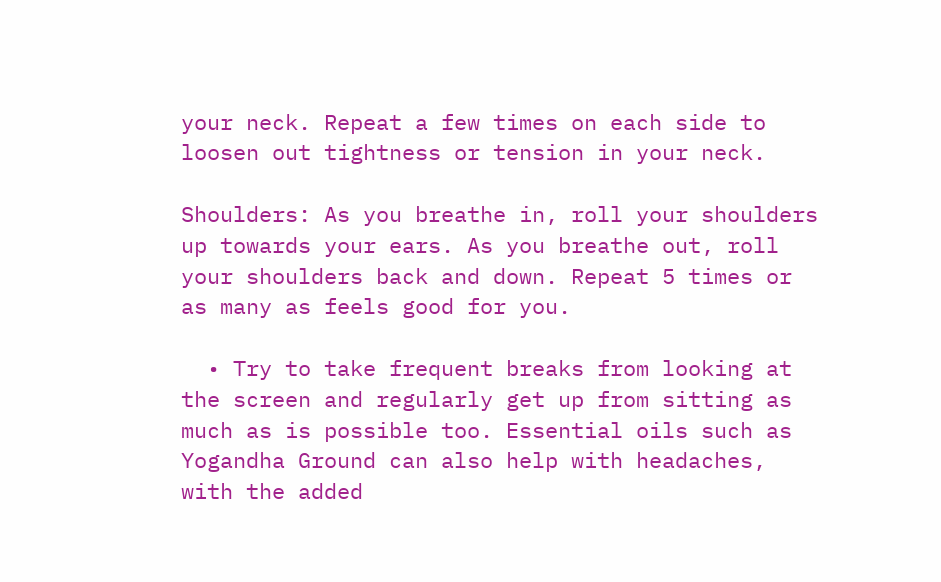your neck. Repeat a few times on each side to loosen out tightness or tension in your neck.

Shoulders: As you breathe in, roll your shoulders up towards your ears. As you breathe out, roll your shoulders back and down. Repeat 5 times or as many as feels good for you.

  • Try to take frequent breaks from looking at the screen and regularly get up from sitting as much as is possible too. Essential oils such as Yogandha Ground can also help with headaches, with the added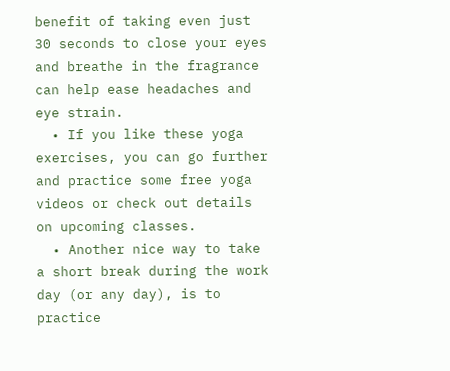benefit of taking even just 30 seconds to close your eyes and breathe in the fragrance can help ease headaches and eye strain.
  • If you like these yoga exercises, you can go further and practice some free yoga videos or check out details on upcoming classes.
  • Another nice way to take a short break during the work day (or any day), is to practice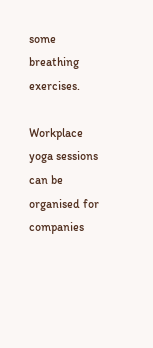some breathing exercises.

Workplace yoga sessions can be organised for companies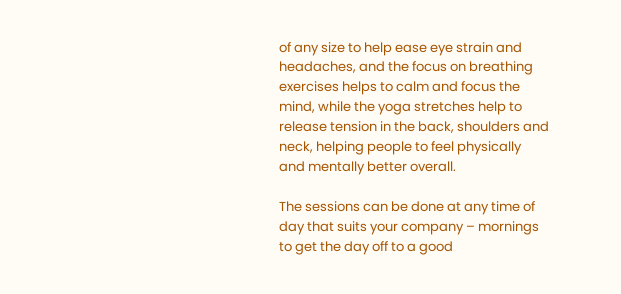of any size to help ease eye strain and headaches, and the focus on breathing exercises helps to calm and focus the mind, while the yoga stretches help to release tension in the back, shoulders and neck, helping people to feel physically and mentally better overall.

The sessions can be done at any time of day that suits your company – mornings to get the day off to a good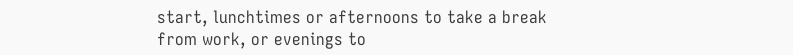start, lunchtimes or afternoons to take a break from work, or evenings to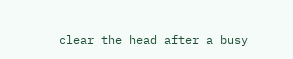clear the head after a busy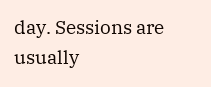day. Sessions are usually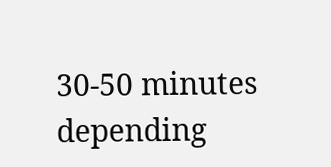30-50 minutes depending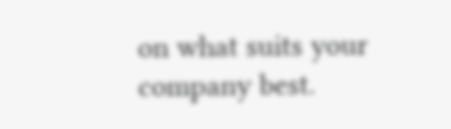on what suits your company best.